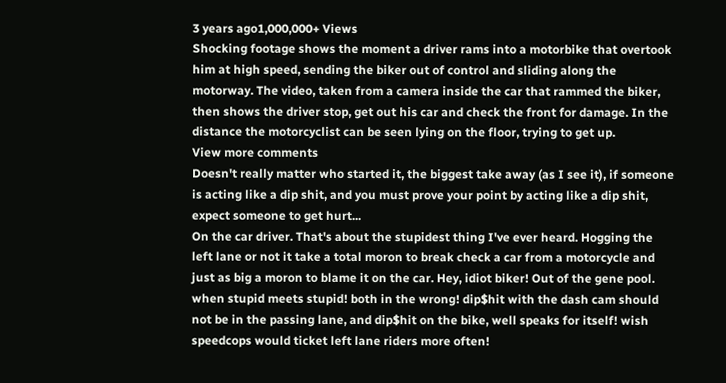3 years ago1,000,000+ Views
Shocking footage shows the moment a driver rams into a motorbike that overtook him at high speed, sending the biker out of control and sliding along the motorway. The video, taken from a camera inside the car that rammed the biker, then shows the driver stop, get out his car and check the front for damage. In the distance the motorcyclist can be seen lying on the floor, trying to get up.
View more comments
Doesn't really matter who started it, the biggest take away (as I see it), if someone is acting like a dip shit, and you must prove your point by acting like a dip shit, expect someone to get hurt...
On the car driver. That's about the stupidest thing I've ever heard. Hogging the left lane or not it take a total moron to break check a car from a motorcycle and just as big a moron to blame it on the car. Hey, idiot biker! Out of the gene pool.
when stupid meets stupid! both in the wrong! dip$hit with the dash cam should not be in the passing lane, and dip$hit on the bike, well speaks for itself! wish speedcops would ticket left lane riders more often!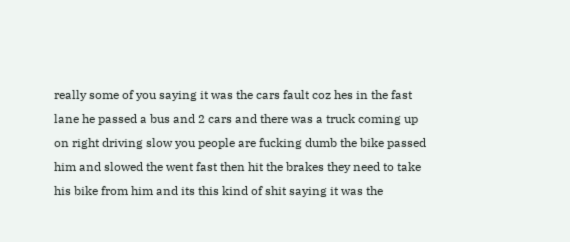really some of you saying it was the cars fault coz hes in the fast lane he passed a bus and 2 cars and there was a truck coming up on right driving slow you people are fucking dumb the bike passed him and slowed the went fast then hit the brakes they need to take his bike from him and its this kind of shit saying it was the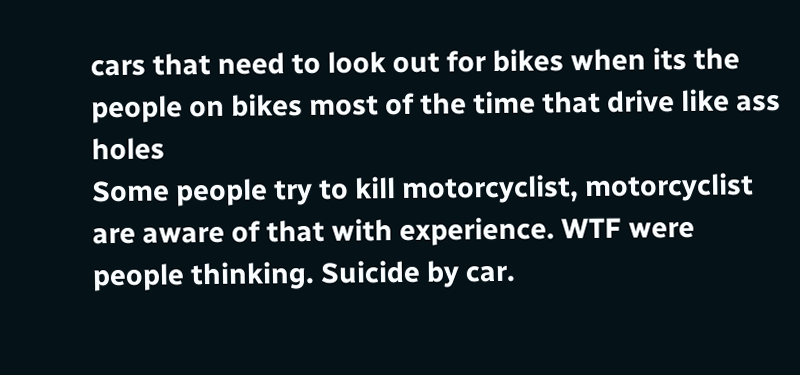cars that need to look out for bikes when its the people on bikes most of the time that drive like ass holes
Some people try to kill motorcyclist, motorcyclist are aware of that with experience. WTF were people thinking. Suicide by car.